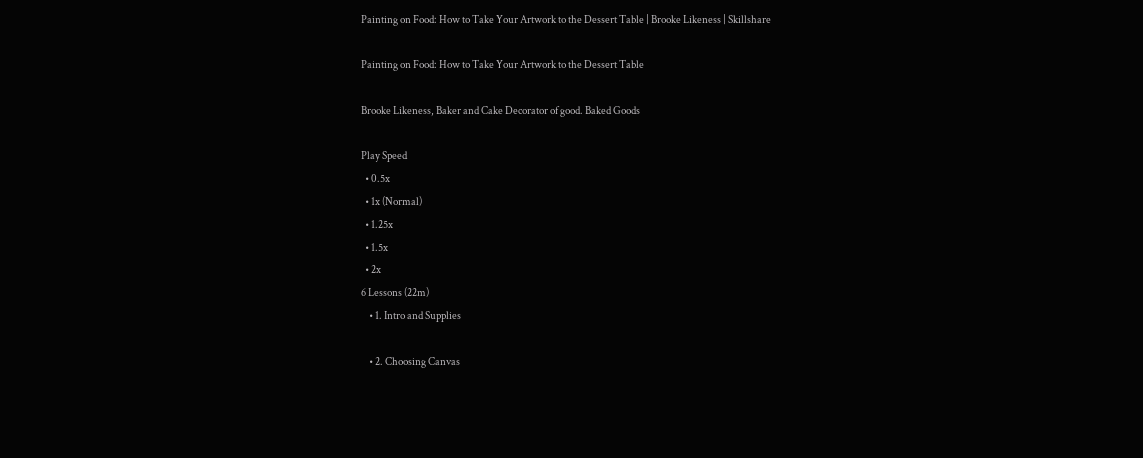Painting on Food: How to Take Your Artwork to the Dessert Table | Brooke Likeness | Skillshare

Painting on Food: How to Take Your Artwork to the Dessert Table

Brooke Likeness, Baker and Cake Decorator of good. Baked Goods

Play Speed
  • 0.5x
  • 1x (Normal)
  • 1.25x
  • 1.5x
  • 2x
6 Lessons (22m)
    • 1. Intro and Supplies

    • 2. Choosing Canvas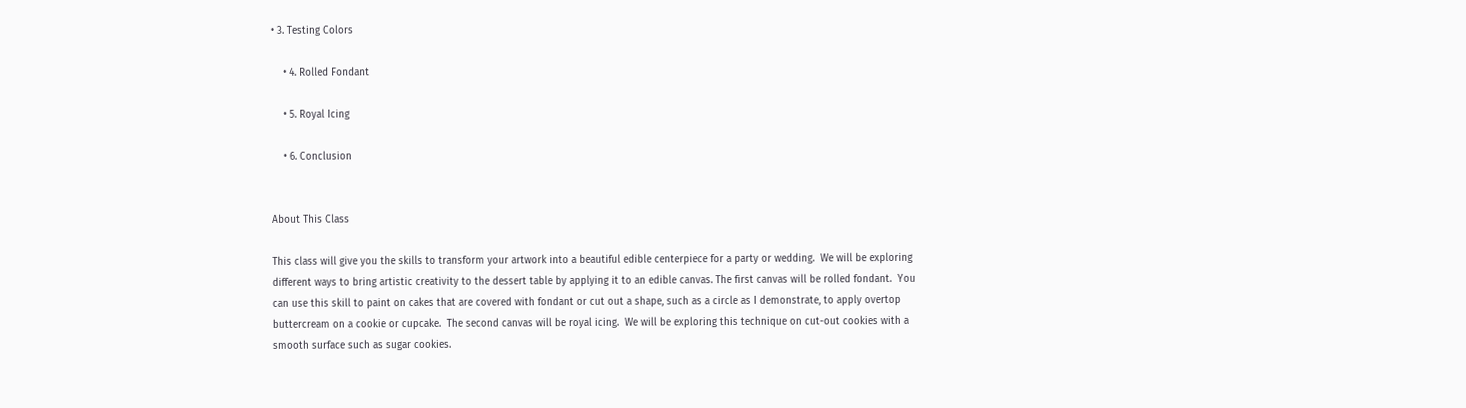• 3. Testing Colors

    • 4. Rolled Fondant

    • 5. Royal Icing

    • 6. Conclusion


About This Class

This class will give you the skills to transform your artwork into a beautiful edible centerpiece for a party or wedding.  We will be exploring different ways to bring artistic creativity to the dessert table by applying it to an edible canvas. The first canvas will be rolled fondant.  You can use this skill to paint on cakes that are covered with fondant or cut out a shape, such as a circle as I demonstrate, to apply overtop buttercream on a cookie or cupcake.  The second canvas will be royal icing.  We will be exploring this technique on cut-out cookies with a smooth surface such as sugar cookies.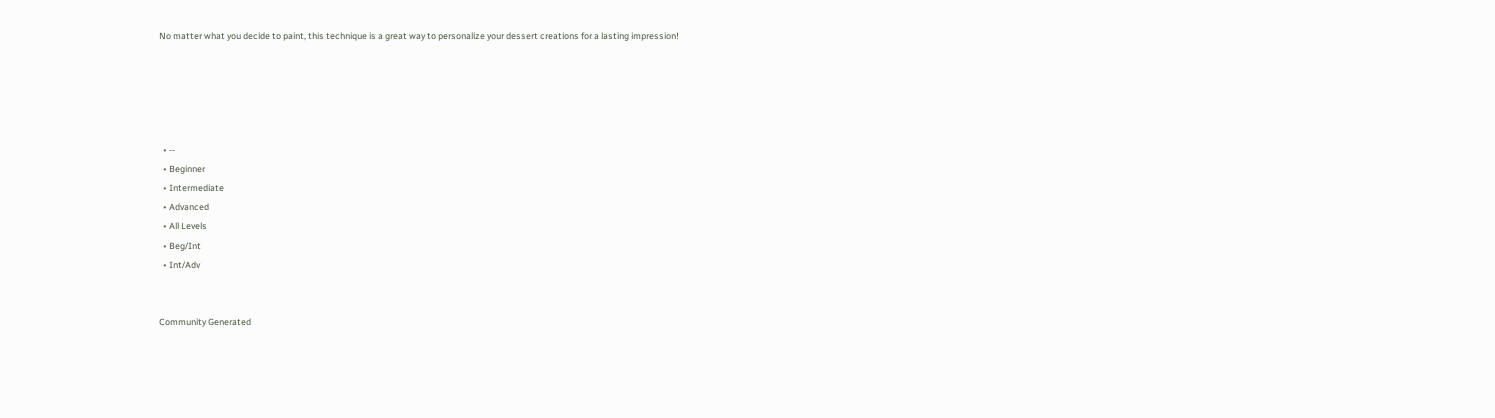No matter what you decide to paint, this technique is a great way to personalize your dessert creations for a lasting impression!





  • --
  • Beginner
  • Intermediate
  • Advanced
  • All Levels
  • Beg/Int
  • Int/Adv


Community Generated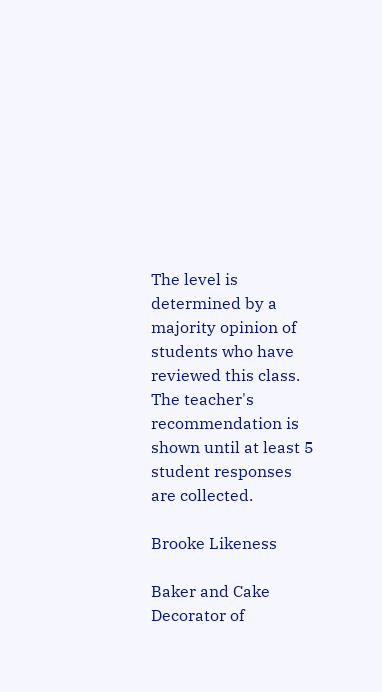The level is determined by a majority opinion of students who have reviewed this class. The teacher's recommendation is shown until at least 5 student responses are collected.

Brooke Likeness

Baker and Cake Decorator of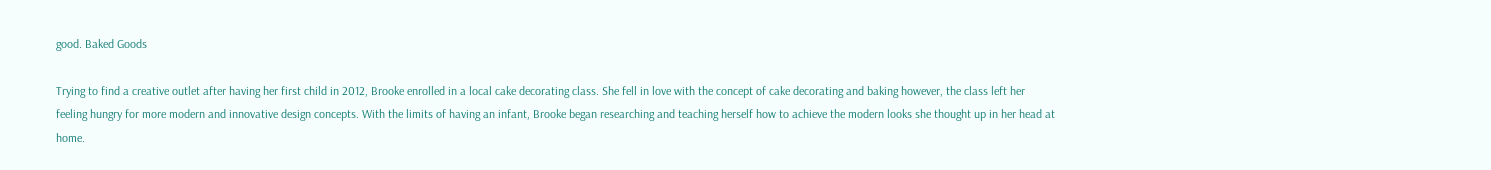good. Baked Goods

Trying to find a creative outlet after having her first child in 2012, Brooke enrolled in a local cake decorating class. She fell in love with the concept of cake decorating and baking however, the class left her feeling hungry for more modern and innovative design concepts. With the limits of having an infant, Brooke began researching and teaching herself how to achieve the modern looks she thought up in her head at home.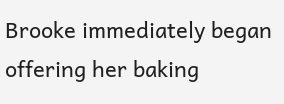Brooke immediately began offering her baking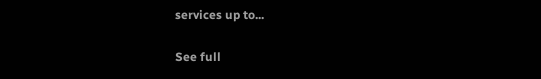services up to...

See full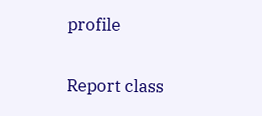profile

Report class